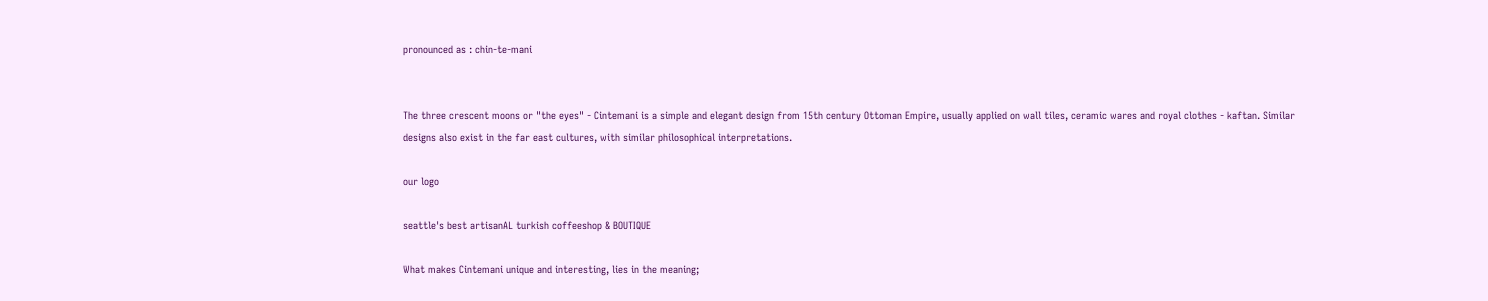pronounced as : chin-te-mani


The three crescent moons or "the eyes" - Cintemani is a simple and elegant design from 15th century Ottoman Empire, usually applied on wall tiles, ceramic wares and royal clothes - kaftan. Similar designs also exist in the far east cultures, with similar philosophical interpretations.

our logo

seattle's best artisanAL turkish coffeeshop & BOUTIQUE

What makes Cintemani unique and interesting, lies in the meaning;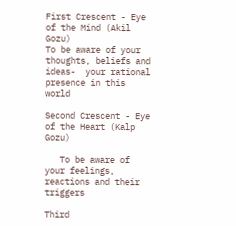First Crescent - Eye of the Mind (Akil Gozu)
To be aware of your thoughts, beliefs and ideas-  your rational presence in this world

Second Crescent - Eye of the Heart (Kalp Gozu)

   To be aware of your feelings, reactions and their triggers

Third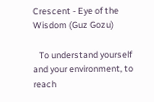Crescent - Eye of the Wisdom (Guz Gozu)

   To understand yourself and your environment, to reach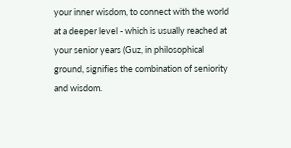your inner wisdom, to connect with the world at a deeper level - which is usually reached at your senior years (Guz, in philosophical ground, signifies the combination of seniority and wisdom.